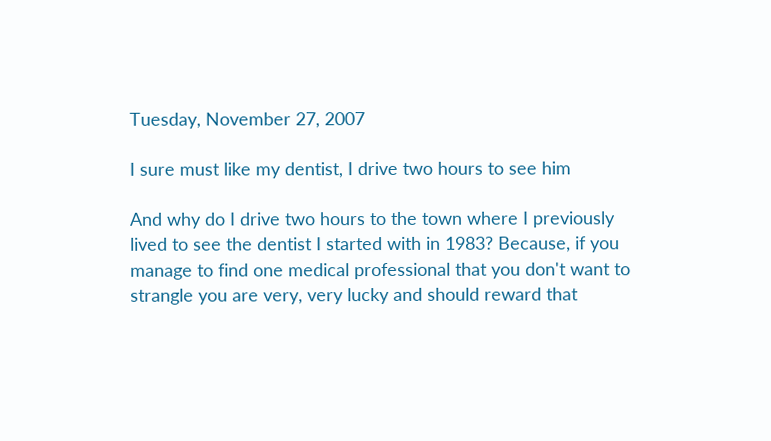Tuesday, November 27, 2007

I sure must like my dentist, I drive two hours to see him

And why do I drive two hours to the town where I previously lived to see the dentist I started with in 1983? Because, if you manage to find one medical professional that you don't want to strangle you are very, very lucky and should reward that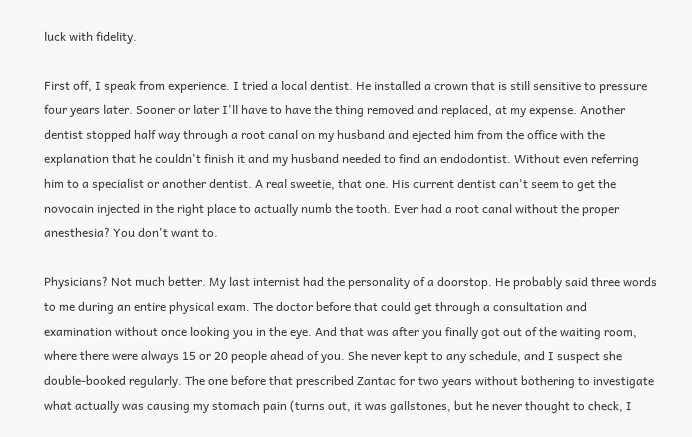luck with fidelity.

First off, I speak from experience. I tried a local dentist. He installed a crown that is still sensitive to pressure four years later. Sooner or later I'll have to have the thing removed and replaced, at my expense. Another dentist stopped half way through a root canal on my husband and ejected him from the office with the explanation that he couldn't finish it and my husband needed to find an endodontist. Without even referring him to a specialist or another dentist. A real sweetie, that one. His current dentist can't seem to get the novocain injected in the right place to actually numb the tooth. Ever had a root canal without the proper anesthesia? You don't want to.

Physicians? Not much better. My last internist had the personality of a doorstop. He probably said three words to me during an entire physical exam. The doctor before that could get through a consultation and examination without once looking you in the eye. And that was after you finally got out of the waiting room, where there were always 15 or 20 people ahead of you. She never kept to any schedule, and I suspect she double-booked regularly. The one before that prescribed Zantac for two years without bothering to investigate what actually was causing my stomach pain (turns out, it was gallstones, but he never thought to check, I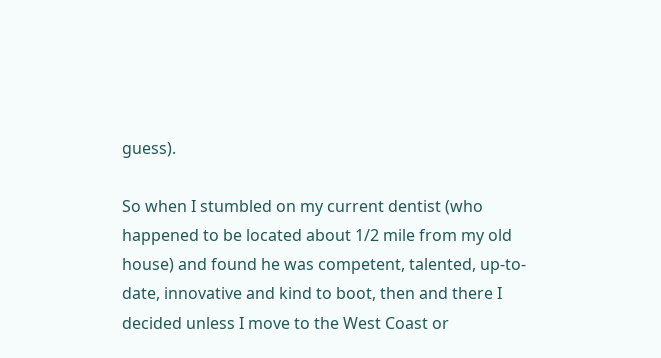guess).

So when I stumbled on my current dentist (who happened to be located about 1/2 mile from my old house) and found he was competent, talented, up-to-date, innovative and kind to boot, then and there I decided unless I move to the West Coast or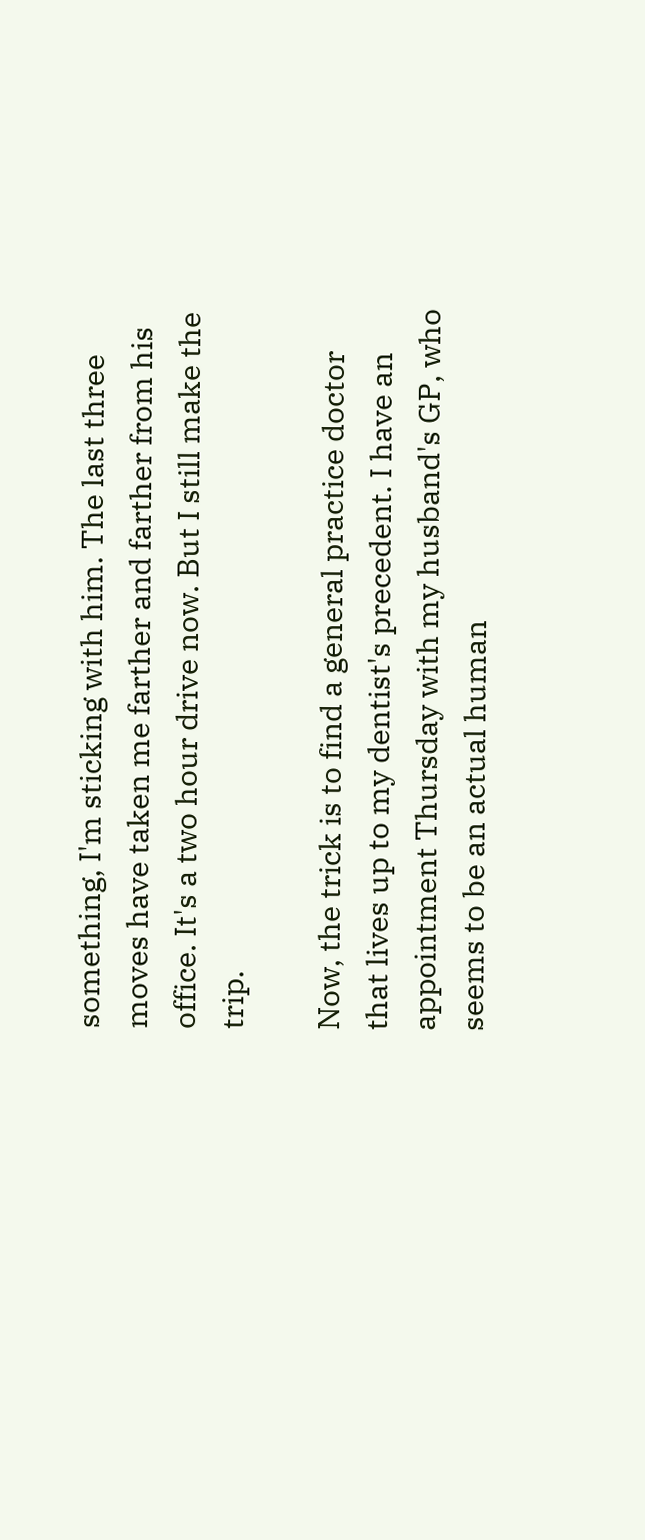something, I'm sticking with him. The last three moves have taken me farther and farther from his office. It's a two hour drive now. But I still make the trip.

Now, the trick is to find a general practice doctor that lives up to my dentist's precedent. I have an appointment Thursday with my husband's GP, who seems to be an actual human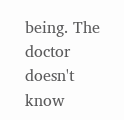being. The doctor doesn't know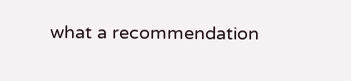what a recommendation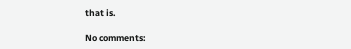that is.

No comments: